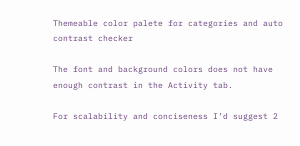Themeable color palete for categories and auto contrast checker

The font and background colors does not have enough contrast in the Activity tab.

For scalability and conciseness I’d suggest 2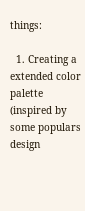things:

  1. Creating a extended color palette (inspired by some populars design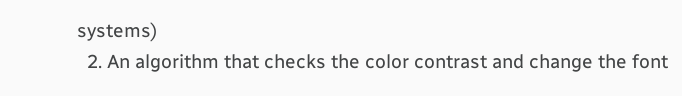systems)
  2. An algorithm that checks the color contrast and change the font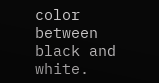color between black and white.